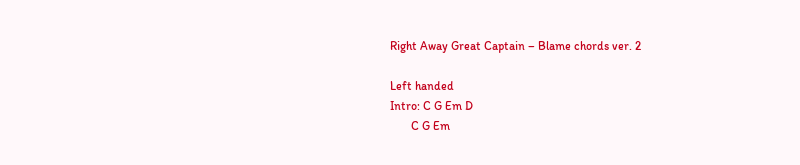Right Away Great Captain – Blame chords ver. 2

Left handed
Intro: C G Em D
       C G Em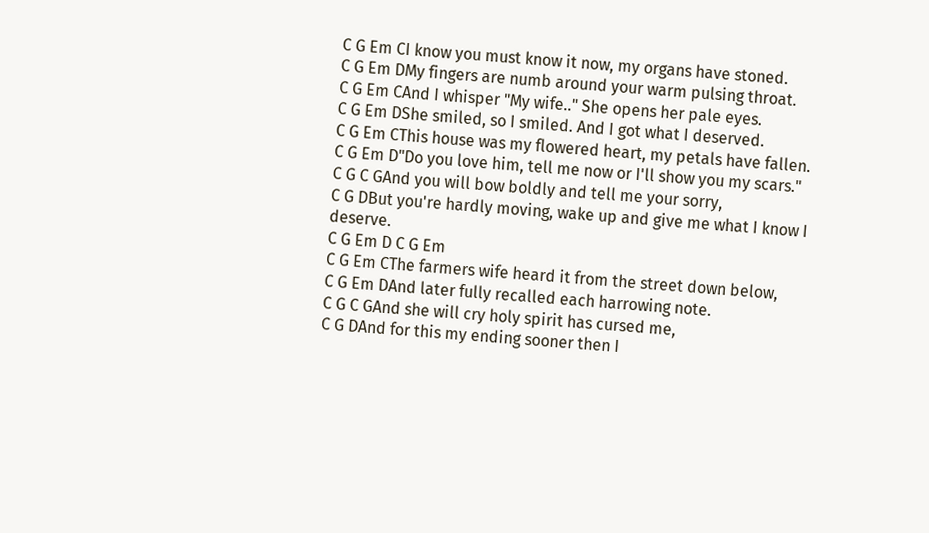C G Em CI know you must know it now, my organs have stoned.
C G Em DMy fingers are numb around your warm pulsing throat.
C G Em CAnd I whisper "My wife.." She opens her pale eyes.
C G Em DShe smiled, so I smiled. And I got what I deserved.
C G Em CThis house was my flowered heart, my petals have fallen.
C G Em D"Do you love him, tell me now or I'll show you my scars."
C G C GAnd you will bow boldly and tell me your sorry,
C G DBut you're hardly moving, wake up and give me what I know I deserve.
C G Em D C G Em
C G Em CThe farmers wife heard it from the street down below,
C G Em DAnd later fully recalled each harrowing note.
C G C GAnd she will cry holy spirit has cursed me,
C G DAnd for this my ending sooner then I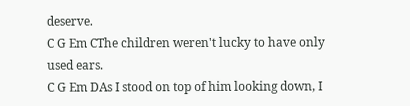deserve.
C G Em CThe children weren't lucky to have only used ears.
C G Em DAs I stood on top of him looking down, I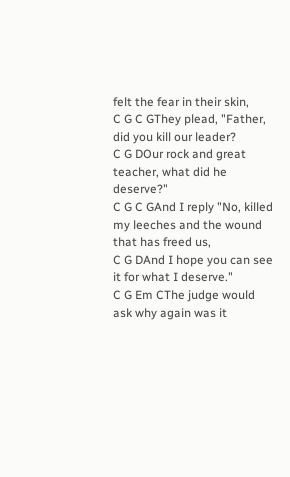felt the fear in their skin,
C G C GThey plead, "Father, did you kill our leader?
C G DOur rock and great teacher, what did he deserve?"
C G C GAnd I reply "No, killed my leeches and the wound that has freed us,
C G DAnd I hope you can see it for what I deserve."
C G Em CThe judge would ask why again was it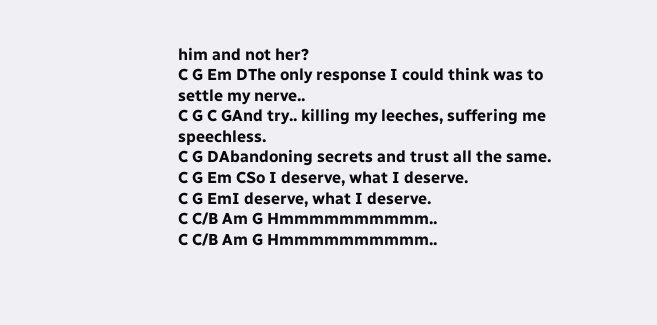him and not her?
C G Em DThe only response I could think was to settle my nerve..
C G C GAnd try.. killing my leeches, suffering me speechless.
C G DAbandoning secrets and trust all the same.
C G Em CSo I deserve, what I deserve.
C G EmI deserve, what I deserve.
C C/B Am G Hmmmmmmmmmm..
C C/B Am G Hmmmmmmmmmm..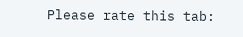Please rate this tab: